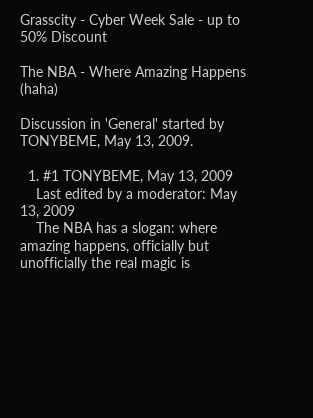Grasscity - Cyber Week Sale - up to 50% Discount

The NBA - Where Amazing Happens (haha)

Discussion in 'General' started by TONYBEME, May 13, 2009.

  1. #1 TONYBEME, May 13, 2009
    Last edited by a moderator: May 13, 2009
    The NBA has a slogan: where amazing happens, officially but unofficially the real magic is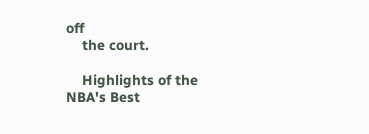off
    the court.

    Highlights of the NBA's Best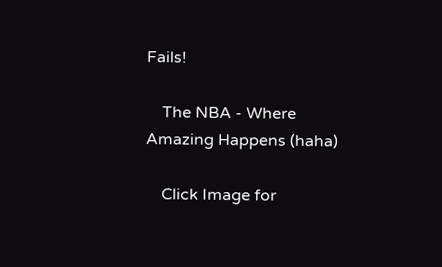Fails!

    The NBA - Where Amazing Happens (haha)

    Click Image for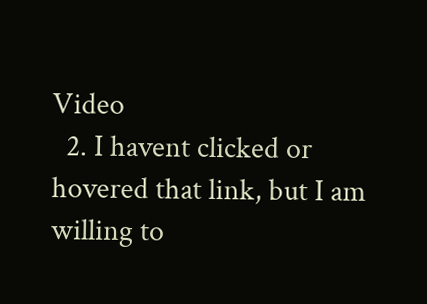Video
  2. I havent clicked or hovered that link, but I am willing to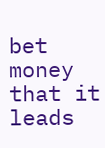bet money that it leads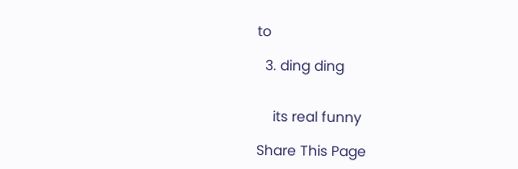to

  3. ding ding


    its real funny

Share This Page